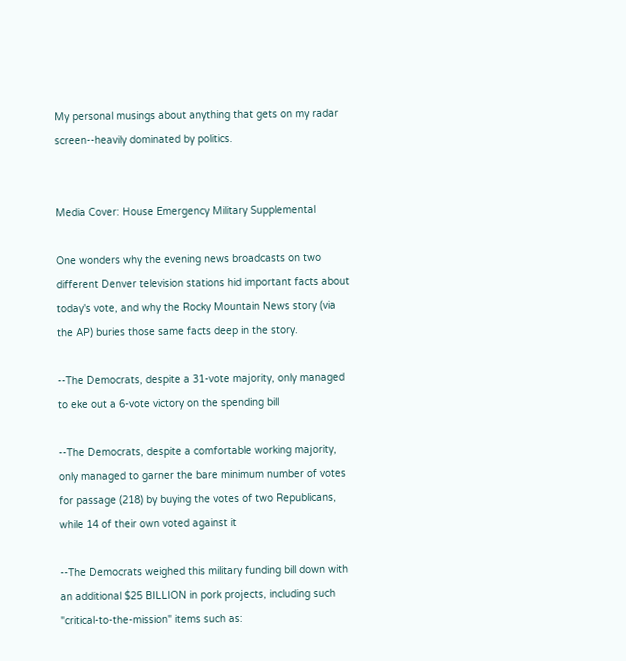My personal musings about anything that gets on my radar screen--heavily dominated by politics.


Media Cover: House Emergency Military Supplemental

One wonders why the evening news broadcasts on two different Denver television stations hid important facts about today's vote, and why the Rocky Mountain News story (via the AP) buries those same facts deep in the story.

--The Democrats, despite a 31-vote majority, only managed to eke out a 6-vote victory on the spending bill

--The Democrats, despite a comfortable working majority, only managed to garner the bare minimum number of votes for passage (218) by buying the votes of two Republicans, while 14 of their own voted against it

--The Democrats weighed this military funding bill down with an additional $25 BILLION in pork projects, including such "critical-to-the-mission" items such as: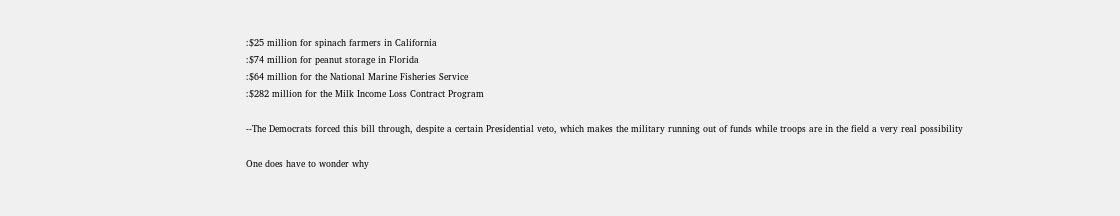:$25 million for spinach farmers in California
:$74 million for peanut storage in Florida
:$64 million for the National Marine Fisheries Service
:$282 million for the Milk Income Loss Contract Program

--The Democrats forced this bill through, despite a certain Presidential veto, which makes the military running out of funds while troops are in the field a very real possibility

One does have to wonder why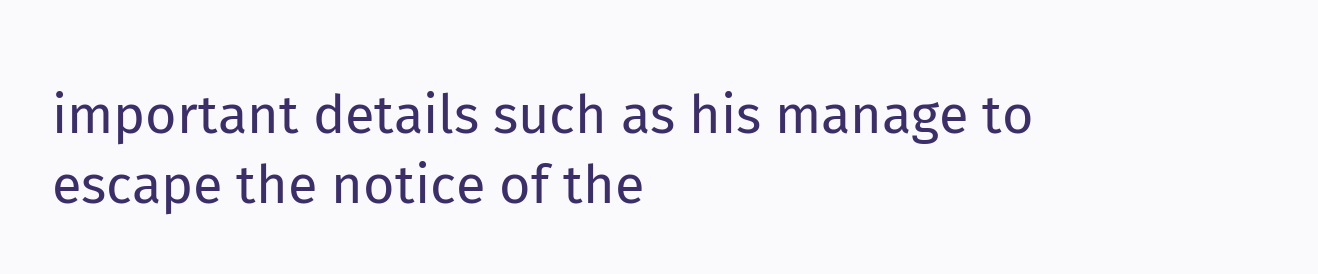important details such as his manage to escape the notice of the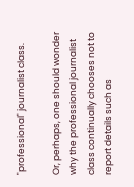"professional" journalist class.

Or, perhaps, one should wonder why the professional journalist class continually chooses not to report details such as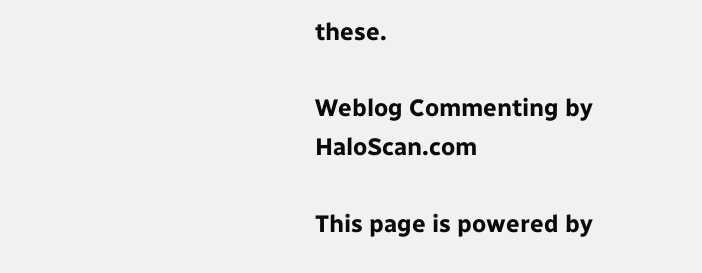these.

Weblog Commenting by HaloScan.com

This page is powered by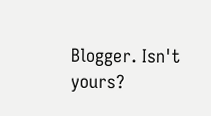Blogger. Isn't yours?